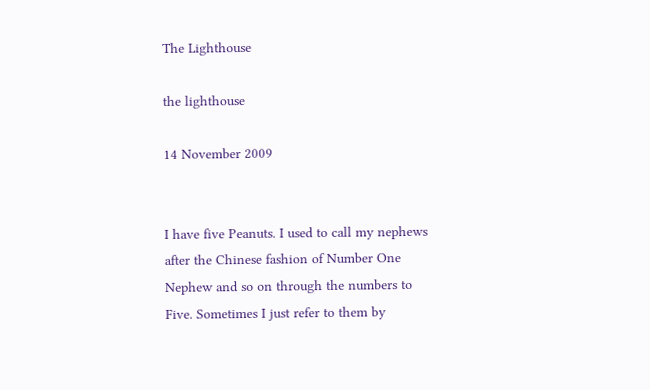The Lighthouse

the lighthouse

14 November 2009


I have five Peanuts. I used to call my nephews after the Chinese fashion of Number One Nephew and so on through the numbers to Five. Sometimes I just refer to them by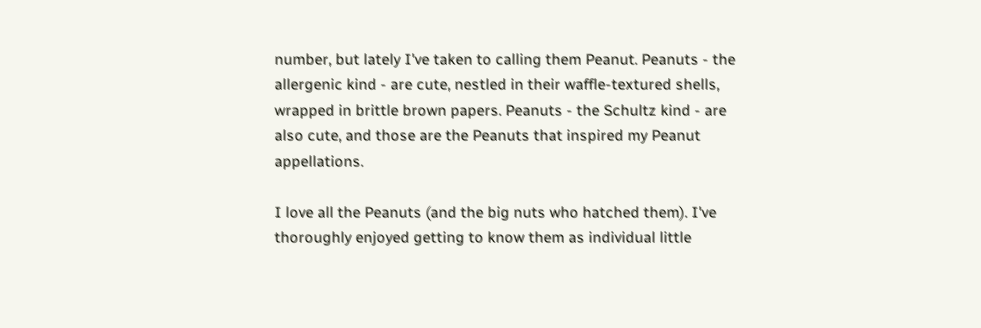number, but lately I've taken to calling them Peanut. Peanuts - the allergenic kind - are cute, nestled in their waffle-textured shells, wrapped in brittle brown papers. Peanuts - the Schultz kind - are also cute, and those are the Peanuts that inspired my Peanut appellations.

I love all the Peanuts (and the big nuts who hatched them). I've thoroughly enjoyed getting to know them as individual little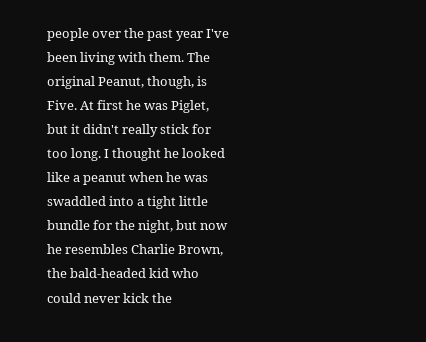people over the past year I've been living with them. The original Peanut, though, is Five. At first he was Piglet, but it didn't really stick for too long. I thought he looked like a peanut when he was swaddled into a tight little bundle for the night, but now he resembles Charlie Brown, the bald-headed kid who could never kick the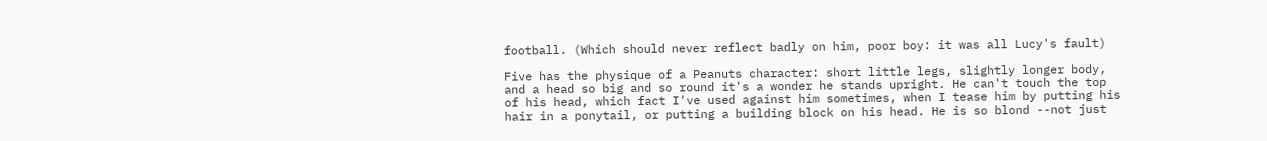football. (Which should never reflect badly on him, poor boy: it was all Lucy's fault)

Five has the physique of a Peanuts character: short little legs, slightly longer body, and a head so big and so round it's a wonder he stands upright. He can't touch the top of his head, which fact I've used against him sometimes, when I tease him by putting his hair in a ponytail, or putting a building block on his head. He is so blond --not just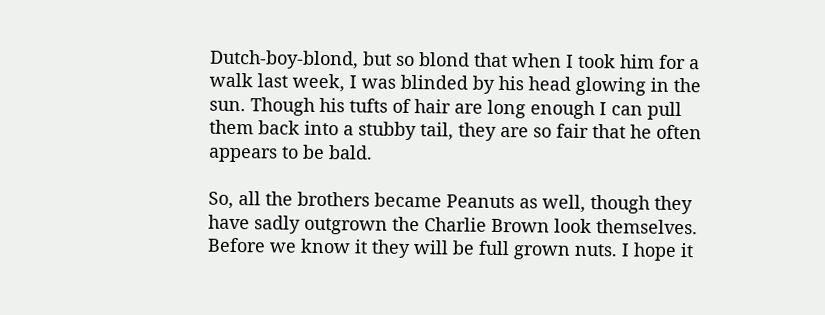Dutch-boy-blond, but so blond that when I took him for a walk last week, I was blinded by his head glowing in the sun. Though his tufts of hair are long enough I can pull them back into a stubby tail, they are so fair that he often appears to be bald.

So, all the brothers became Peanuts as well, though they have sadly outgrown the Charlie Brown look themselves. Before we know it they will be full grown nuts. I hope it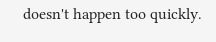doesn't happen too quickly.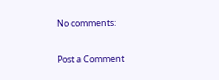No comments:

Post a Comment